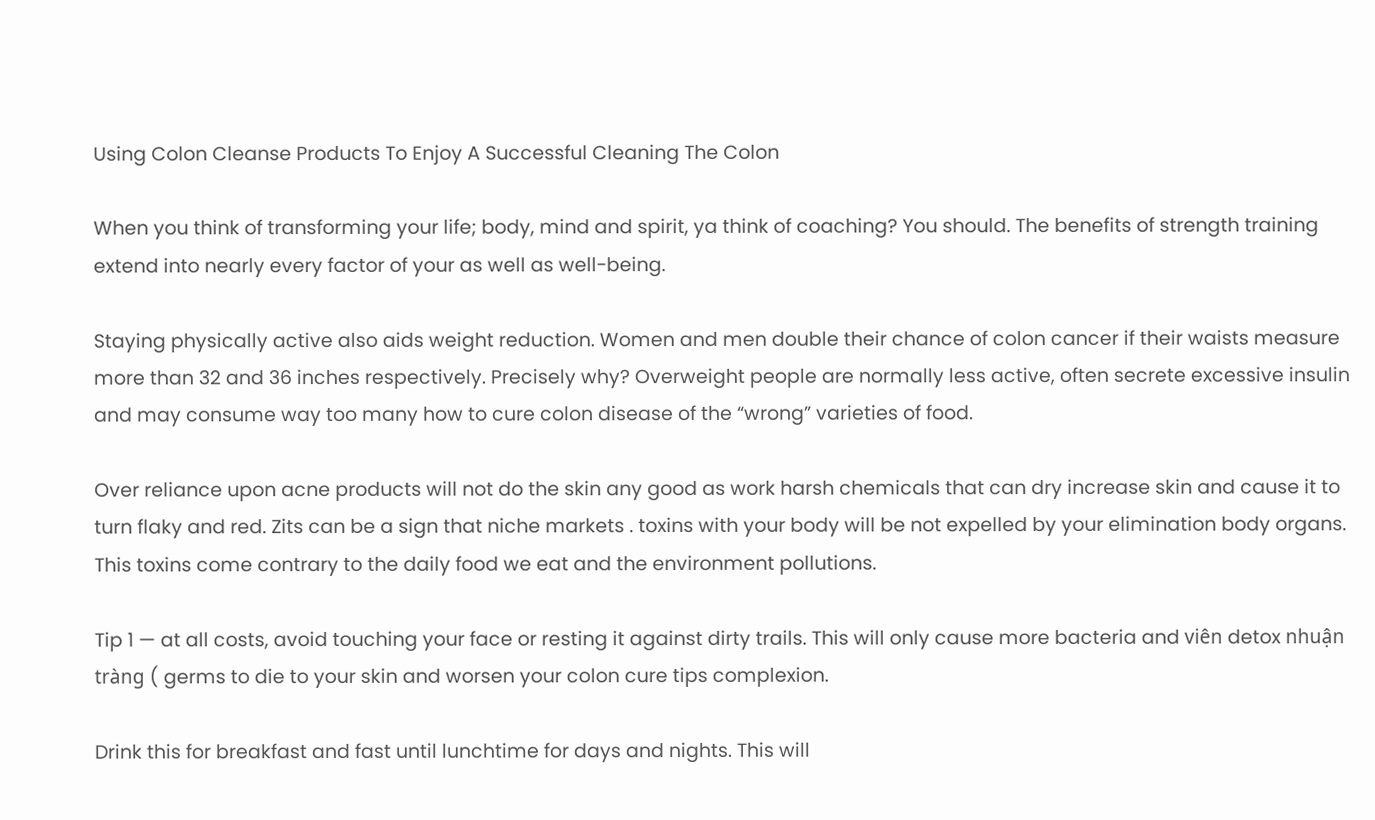Using Colon Cleanse Products To Enjoy A Successful Cleaning The Colon

When you think of transforming your life; body, mind and spirit, ya think of coaching? You should. The benefits of strength training extend into nearly every factor of your as well as well-being.

Staying physically active also aids weight reduction. Women and men double their chance of colon cancer if their waists measure more than 32 and 36 inches respectively. Precisely why? Overweight people are normally less active, often secrete excessive insulin and may consume way too many how to cure colon disease of the “wrong” varieties of food.

Over reliance upon acne products will not do the skin any good as work harsh chemicals that can dry increase skin and cause it to turn flaky and red. Zits can be a sign that niche markets . toxins with your body will be not expelled by your elimination body organs. This toxins come contrary to the daily food we eat and the environment pollutions.

Tip 1 — at all costs, avoid touching your face or resting it against dirty trails. This will only cause more bacteria and viên detox nhuận tràng ( germs to die to your skin and worsen your colon cure tips complexion.

Drink this for breakfast and fast until lunchtime for days and nights. This will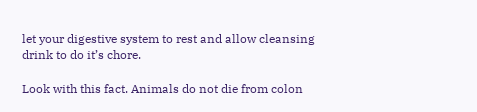let your digestive system to rest and allow cleansing drink to do it’s chore.

Look with this fact. Animals do not die from colon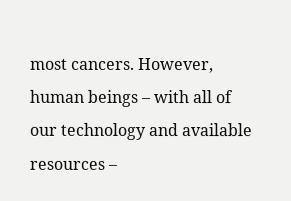most cancers. However, human beings – with all of our technology and available resources –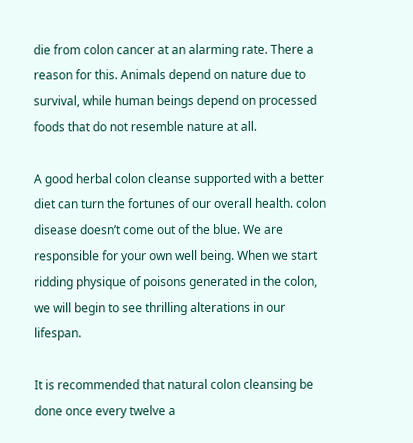die from colon cancer at an alarming rate. There a reason for this. Animals depend on nature due to survival, while human beings depend on processed foods that do not resemble nature at all.

A good herbal colon cleanse supported with a better diet can turn the fortunes of our overall health. colon disease doesn’t come out of the blue. We are responsible for your own well being. When we start ridding physique of poisons generated in the colon, we will begin to see thrilling alterations in our lifespan.

It is recommended that natural colon cleansing be done once every twelve a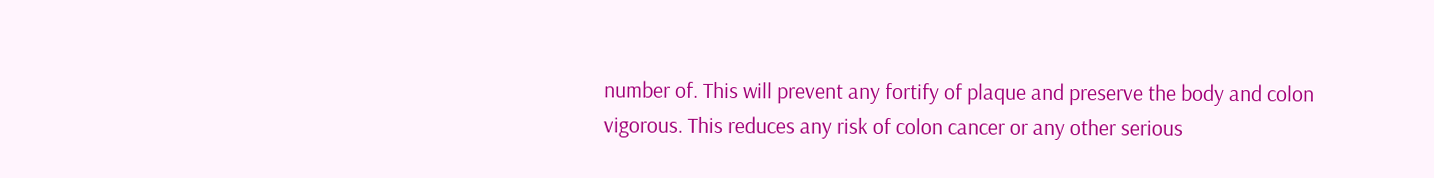number of. This will prevent any fortify of plaque and preserve the body and colon vigorous. This reduces any risk of colon cancer or any other serious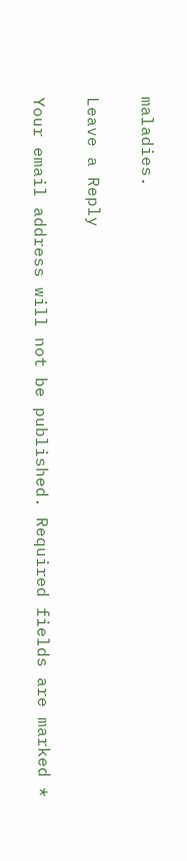maladies.

Leave a Reply

Your email address will not be published. Required fields are marked *